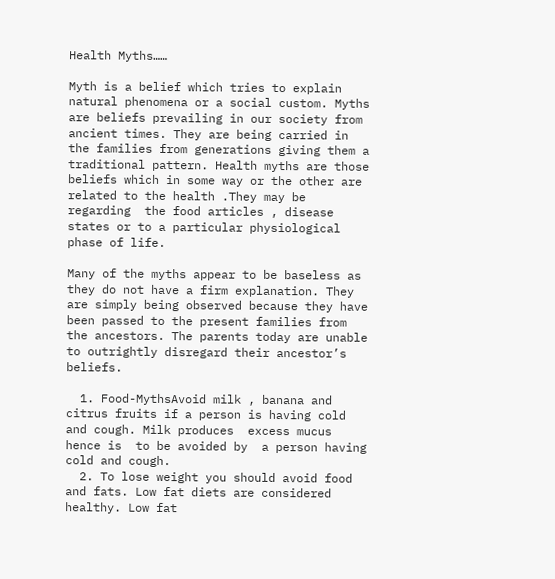Health Myths……

Myth is a belief which tries to explain natural phenomena or a social custom. Myths are beliefs prevailing in our society from ancient times. They are being carried in the families from generations giving them a traditional pattern. Health myths are those beliefs which in some way or the other are related to the health .They may be regarding  the food articles , disease states or to a particular physiological phase of life.

Many of the myths appear to be baseless as they do not have a firm explanation. They are simply being observed because they have been passed to the present families from the ancestors. The parents today are unable to outrightly disregard their ancestor’s beliefs.

  1. Food-MythsAvoid milk , banana and citrus fruits if a person is having cold and cough. Milk produces  excess mucus hence is  to be avoided by  a person having cold and cough.
  2. To lose weight you should avoid food and fats. Low fat diets are considered healthy. Low fat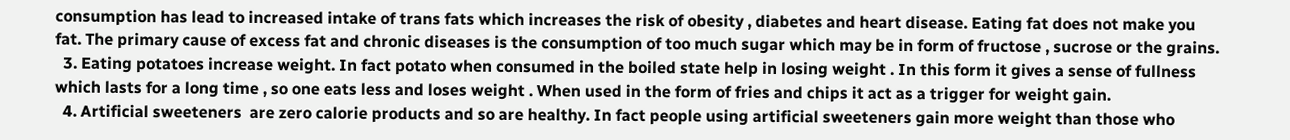consumption has lead to increased intake of trans fats which increases the risk of obesity , diabetes and heart disease. Eating fat does not make you fat. The primary cause of excess fat and chronic diseases is the consumption of too much sugar which may be in form of fructose , sucrose or the grains.
  3. Eating potatoes increase weight. In fact potato when consumed in the boiled state help in losing weight . In this form it gives a sense of fullness which lasts for a long time , so one eats less and loses weight . When used in the form of fries and chips it act as a trigger for weight gain.
  4. Artificial sweeteners  are zero calorie products and so are healthy. In fact people using artificial sweeteners gain more weight than those who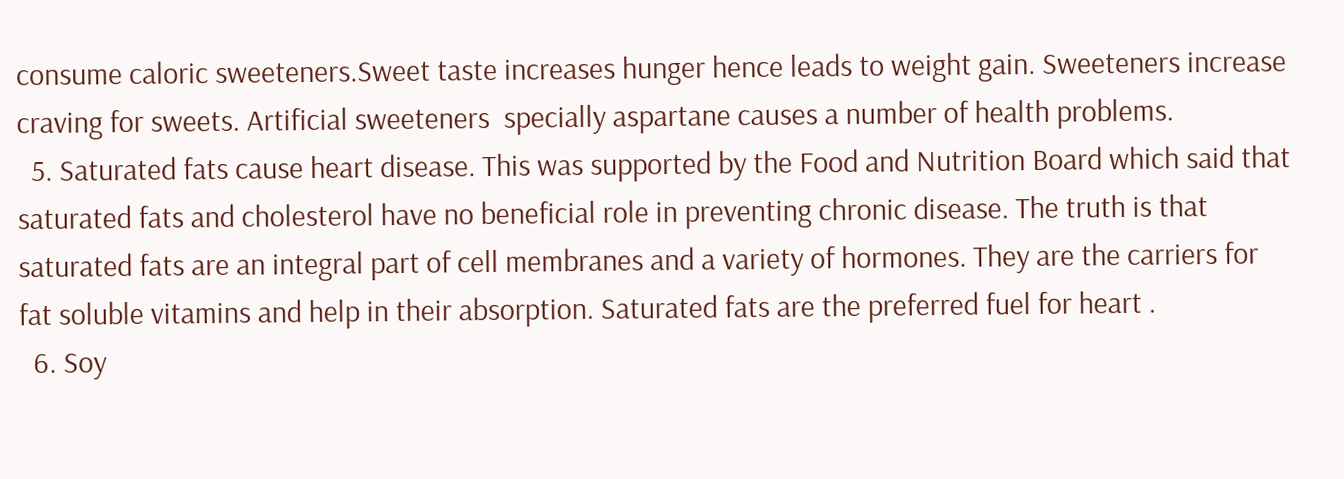consume caloric sweeteners.Sweet taste increases hunger hence leads to weight gain. Sweeteners increase craving for sweets. Artificial sweeteners  specially aspartane causes a number of health problems.
  5. Saturated fats cause heart disease. This was supported by the Food and Nutrition Board which said that saturated fats and cholesterol have no beneficial role in preventing chronic disease. The truth is that saturated fats are an integral part of cell membranes and a variety of hormones. They are the carriers for fat soluble vitamins and help in their absorption. Saturated fats are the preferred fuel for heart .
  6. Soy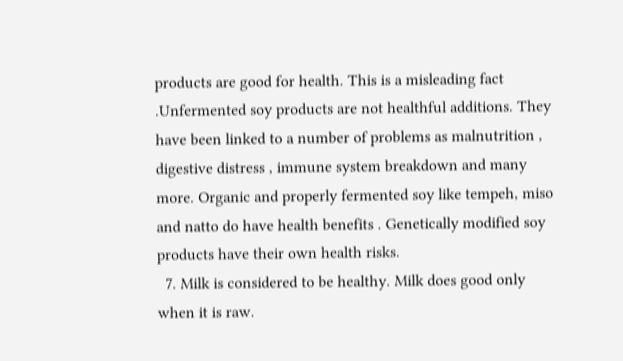products are good for health. This is a misleading fact .Unfermented soy products are not healthful additions. They have been linked to a number of problems as malnutrition , digestive distress , immune system breakdown and many more. Organic and properly fermented soy like tempeh, miso and natto do have health benefits . Genetically modified soy products have their own health risks.
  7. Milk is considered to be healthy. Milk does good only when it is raw.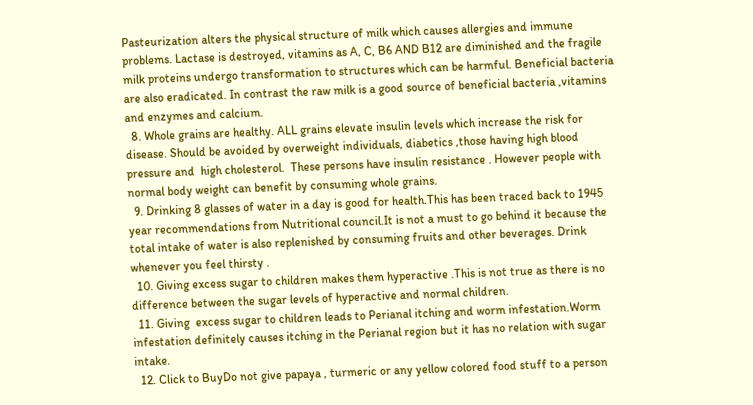Pasteurization alters the physical structure of milk which causes allergies and immune problems. Lactase is destroyed, vitamins as A, C, B6 AND B12 are diminished and the fragile milk proteins undergo transformation to structures which can be harmful. Beneficial bacteria are also eradicated. In contrast the raw milk is a good source of beneficial bacteria ,vitamins and enzymes and calcium.
  8. Whole grains are healthy. ALL grains elevate insulin levels which increase the risk for disease. Should be avoided by overweight individuals, diabetics ,those having high blood pressure and  high cholesterol.  These persons have insulin resistance . However people with normal body weight can benefit by consuming whole grains.
  9. Drinking 8 glasses of water in a day is good for health.This has been traced back to 1945 year recommendations from Nutritional council.It is not a must to go behind it because the total intake of water is also replenished by consuming fruits and other beverages. Drink whenever you feel thirsty .
  10. Giving excess sugar to children makes them hyperactive .This is not true as there is no difference between the sugar levels of hyperactive and normal children.
  11. Giving  excess sugar to children leads to Perianal itching and worm infestation.Worm infestation definitely causes itching in the Perianal region but it has no relation with sugar intake.
  12. Click to BuyDo not give papaya , turmeric or any yellow colored food stuff to a person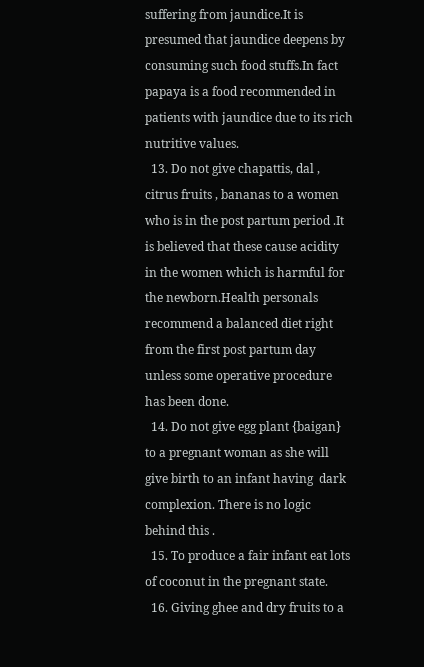suffering from jaundice.It is presumed that jaundice deepens by consuming such food stuffs.In fact papaya is a food recommended in patients with jaundice due to its rich nutritive values.
  13. Do not give chapattis, dal , citrus fruits , bananas to a women who is in the post partum period .It is believed that these cause acidity in the women which is harmful for the newborn.Health personals recommend a balanced diet right from the first post partum day unless some operative procedure has been done.
  14. Do not give egg plant {baigan} to a pregnant woman as she will give birth to an infant having  dark complexion. There is no logic behind this .
  15. To produce a fair infant eat lots of coconut in the pregnant state.
  16. Giving ghee and dry fruits to a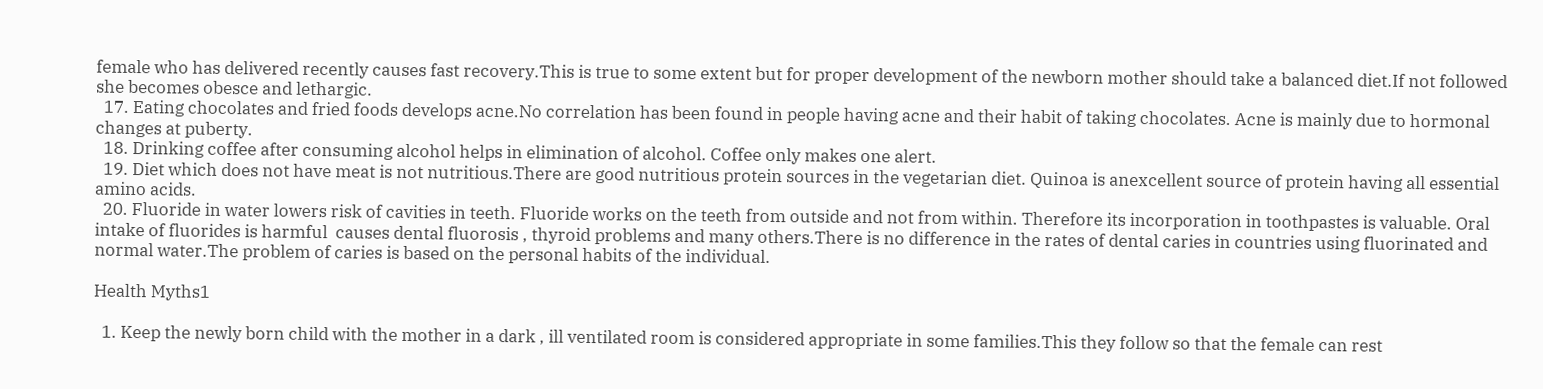female who has delivered recently causes fast recovery.This is true to some extent but for proper development of the newborn mother should take a balanced diet.If not followed she becomes obesce and lethargic.
  17. Eating chocolates and fried foods develops acne.No correlation has been found in people having acne and their habit of taking chocolates. Acne is mainly due to hormonal changes at puberty.
  18. Drinking coffee after consuming alcohol helps in elimination of alcohol. Coffee only makes one alert.
  19. Diet which does not have meat is not nutritious.There are good nutritious protein sources in the vegetarian diet. Quinoa is anexcellent source of protein having all essential amino acids.
  20. Fluoride in water lowers risk of cavities in teeth. Fluoride works on the teeth from outside and not from within. Therefore its incorporation in toothpastes is valuable. Oral intake of fluorides is harmful  causes dental fluorosis , thyroid problems and many others.There is no difference in the rates of dental caries in countries using fluorinated and normal water.The problem of caries is based on the personal habits of the individual.

Health Myths1

  1. Keep the newly born child with the mother in a dark , ill ventilated room is considered appropriate in some families.This they follow so that the female can rest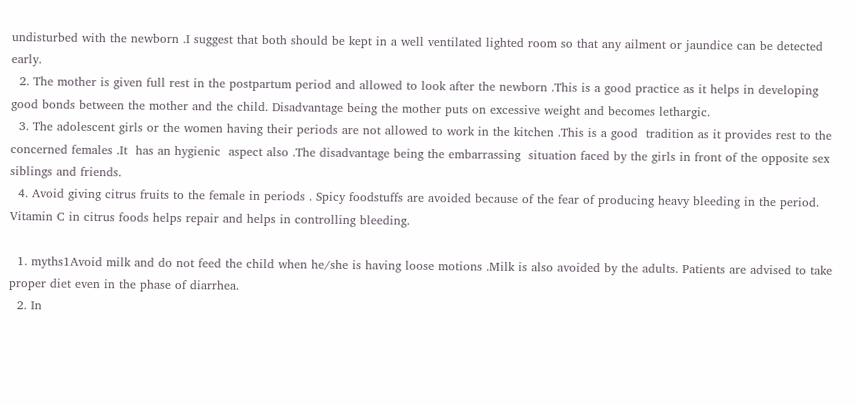undisturbed with the newborn .I suggest that both should be kept in a well ventilated lighted room so that any ailment or jaundice can be detected early.
  2. The mother is given full rest in the postpartum period and allowed to look after the newborn .This is a good practice as it helps in developing good bonds between the mother and the child. Disadvantage being the mother puts on excessive weight and becomes lethargic.
  3. The adolescent girls or the women having their periods are not allowed to work in the kitchen .This is a good  tradition as it provides rest to the concerned females .It  has an hygienic  aspect also .The disadvantage being the embarrassing  situation faced by the girls in front of the opposite sex siblings and friends.
  4. Avoid giving citrus fruits to the female in periods . Spicy foodstuffs are avoided because of the fear of producing heavy bleeding in the period. Vitamin C in citrus foods helps repair and helps in controlling bleeding.

  1. myths1Avoid milk and do not feed the child when he/she is having loose motions .Milk is also avoided by the adults. Patients are advised to take proper diet even in the phase of diarrhea.
  2. In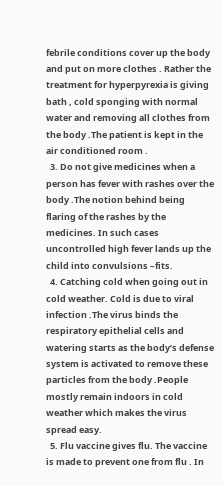febrile conditions cover up the body and put on more clothes . Rather the treatment for hyperpyrexia is giving bath , cold sponging with normal water and removing all clothes from the body .The patient is kept in the air conditioned room .
  3. Do not give medicines when a person has fever with rashes over the body .The notion behind being flaring of the rashes by the medicines. In such cases uncontrolled high fever lands up the child into convulsions –fits.
  4. Catching cold when going out in cold weather. Cold is due to viral infection .The virus binds the respiratory epithelial cells and watering starts as the body’s defense system is activated to remove these particles from the body .People mostly remain indoors in cold weather which makes the virus spread easy.
  5. Flu vaccine gives flu. The vaccine is made to prevent one from flu . In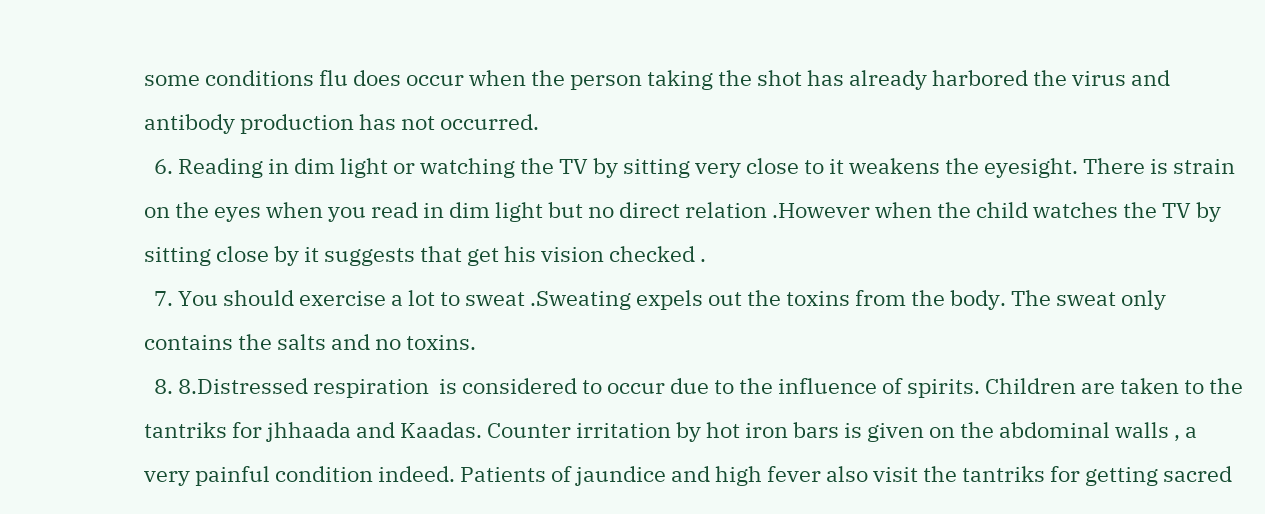some conditions flu does occur when the person taking the shot has already harbored the virus and antibody production has not occurred.
  6. Reading in dim light or watching the TV by sitting very close to it weakens the eyesight. There is strain on the eyes when you read in dim light but no direct relation .However when the child watches the TV by sitting close by it suggests that get his vision checked .
  7. You should exercise a lot to sweat .Sweating expels out the toxins from the body. The sweat only contains the salts and no toxins.
  8. 8.Distressed respiration  is considered to occur due to the influence of spirits. Children are taken to the tantriks for jhhaada and Kaadas. Counter irritation by hot iron bars is given on the abdominal walls , a very painful condition indeed. Patients of jaundice and high fever also visit the tantriks for getting sacred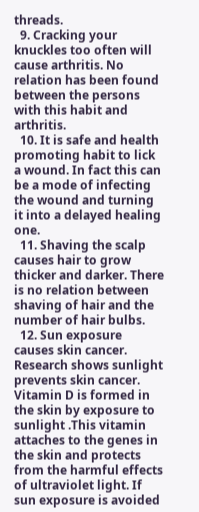threads.
  9. Cracking your knuckles too often will cause arthritis. No relation has been found between the persons with this habit and arthritis.
  10. It is safe and health promoting habit to lick a wound. In fact this can be a mode of infecting the wound and turning it into a delayed healing one.
  11. Shaving the scalp causes hair to grow thicker and darker. There is no relation between shaving of hair and the number of hair bulbs.
  12. Sun exposure causes skin cancer. Research shows sunlight prevents skin cancer. Vitamin D is formed in the skin by exposure to sunlight .This vitamin attaches to the genes in the skin and protects from the harmful effects of ultraviolet light. If sun exposure is avoided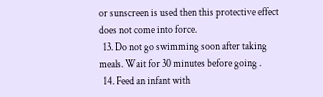or sunscreen is used then this protective effect does not come into force.
  13. Do not go swimming soon after taking meals. Wait for 30 minutes before going .
  14. Feed an infant with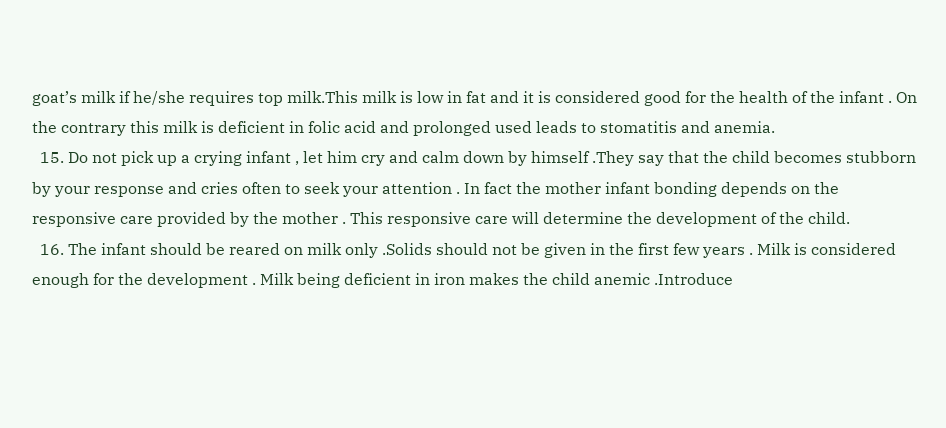goat’s milk if he/she requires top milk.This milk is low in fat and it is considered good for the health of the infant . On the contrary this milk is deficient in folic acid and prolonged used leads to stomatitis and anemia.
  15. Do not pick up a crying infant , let him cry and calm down by himself .They say that the child becomes stubborn by your response and cries often to seek your attention . In fact the mother infant bonding depends on the responsive care provided by the mother . This responsive care will determine the development of the child.
  16. The infant should be reared on milk only .Solids should not be given in the first few years . Milk is considered enough for the development . Milk being deficient in iron makes the child anemic .Introduce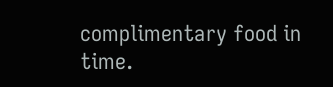complimentary food in time.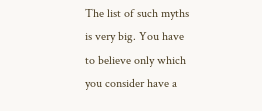The list of such myths is very big. You have to believe only which you consider have a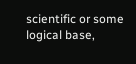scientific or some logical base,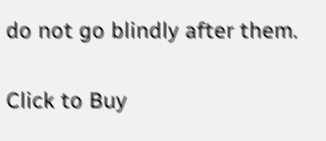do not go blindly after them.

Click to Buy